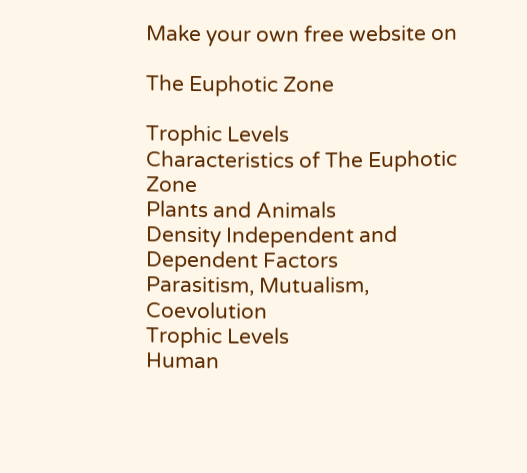Make your own free website on

The Euphotic Zone

Trophic Levels
Characteristics of The Euphotic Zone
Plants and Animals
Density Independent and Dependent Factors
Parasitism, Mutualism, Coevolution
Trophic Levels
Human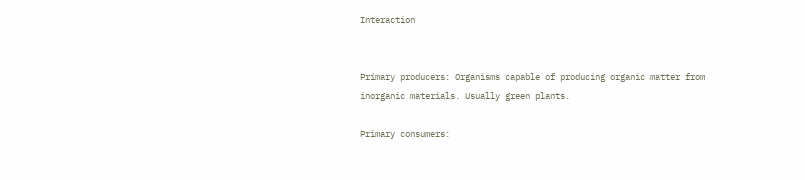Interaction


Primary producers: Organisms capable of producing organic matter from inorganic materials. Usually green plants.

Primary consumers: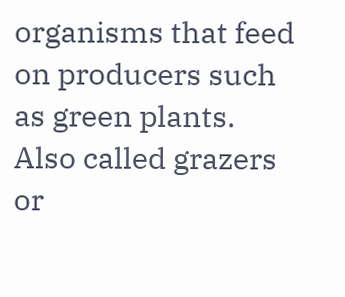organisms that feed on producers such as green plants. Also called grazers or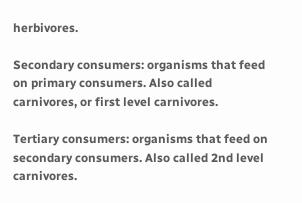herbivores.

Secondary consumers: organisms that feed on primary consumers. Also called carnivores, or first level carnivores.

Tertiary consumers: organisms that feed on secondary consumers. Also called 2nd level carnivores.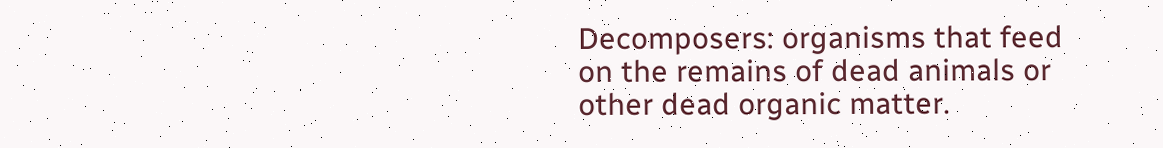Decomposers: organisms that feed on the remains of dead animals or other dead organic matter.